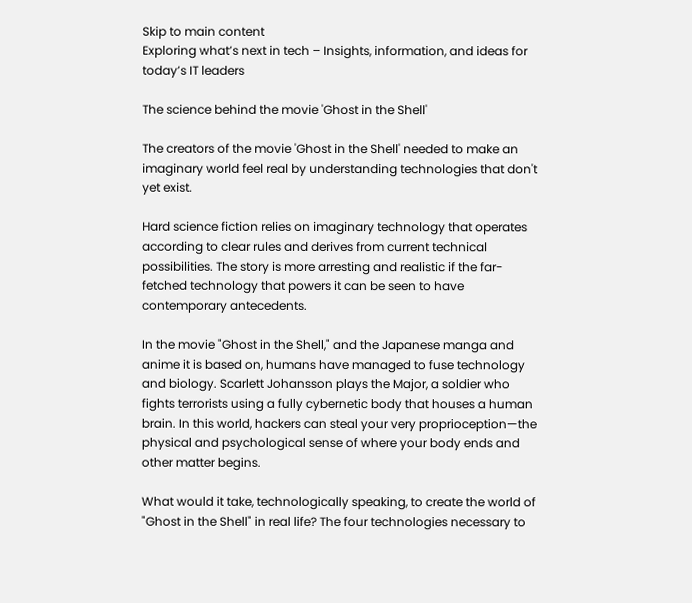Skip to main content
Exploring what’s next in tech – Insights, information, and ideas for today’s IT leaders

The science behind the movie 'Ghost in the Shell'

The creators of the movie 'Ghost in the Shell' needed to make an imaginary world feel real by understanding technologies that don't yet exist.

Hard science fiction relies on imaginary technology that operates according to clear rules and derives from current technical possibilities. The story is more arresting and realistic if the far-fetched technology that powers it can be seen to have contemporary antecedents.

In the movie "Ghost in the Shell," and the Japanese manga and anime it is based on, humans have managed to fuse technology and biology. Scarlett Johansson plays the Major, a soldier who fights terrorists using a fully cybernetic body that houses a human brain. In this world, hackers can steal your very proprioception—the physical and psychological sense of where your body ends and other matter begins.

What would it take, technologically speaking, to create the world of "Ghost in the Shell" in real life? The four technologies necessary to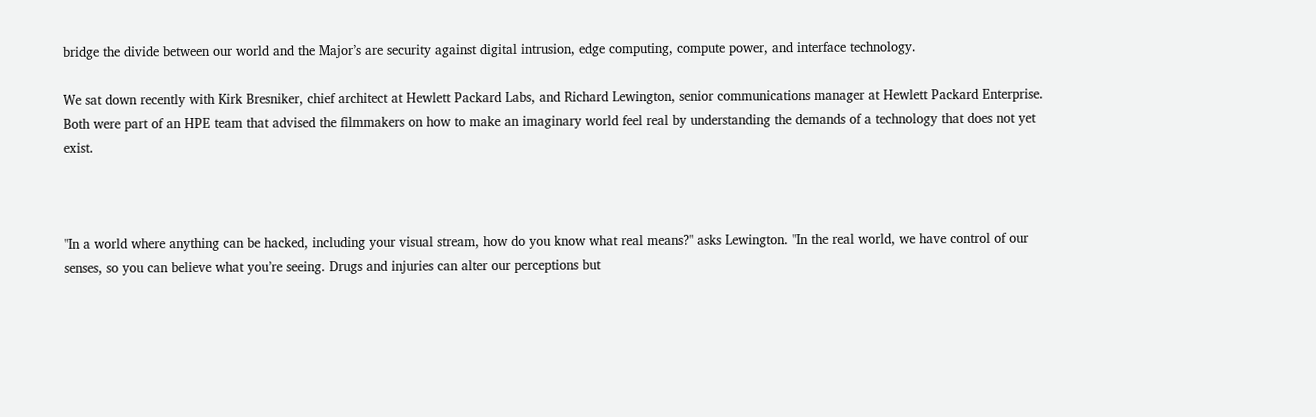bridge the divide between our world and the Major’s are security against digital intrusion, edge computing, compute power, and interface technology.

We sat down recently with Kirk Bresniker, chief architect at Hewlett Packard Labs, and Richard Lewington, senior communications manager at Hewlett Packard Enterprise. Both were part of an HPE team that advised the filmmakers on how to make an imaginary world feel real by understanding the demands of a technology that does not yet exist.



"In a world where anything can be hacked, including your visual stream, how do you know what real means?" asks Lewington. "In the real world, we have control of our senses, so you can believe what you’re seeing. Drugs and injuries can alter our perceptions but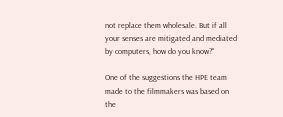not replace them wholesale. But if all your senses are mitigated and mediated by computers, how do you know?"

One of the suggestions the HPE team made to the filmmakers was based on the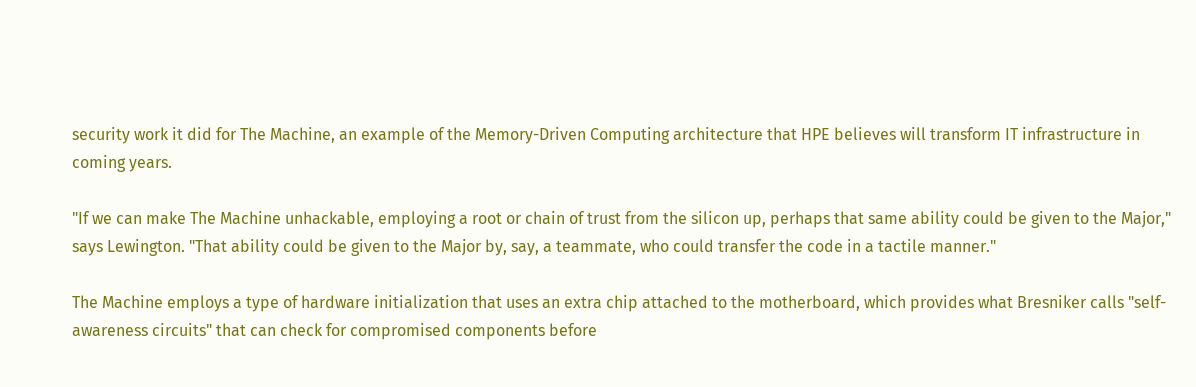security work it did for The Machine, an example of the Memory-Driven Computing architecture that HPE believes will transform IT infrastructure in coming years.

"If we can make The Machine unhackable, employing a root or chain of trust from the silicon up, perhaps that same ability could be given to the Major," says Lewington. "That ability could be given to the Major by, say, a teammate, who could transfer the code in a tactile manner."

The Machine employs a type of hardware initialization that uses an extra chip attached to the motherboard, which provides what Bresniker calls "self-awareness circuits" that can check for compromised components before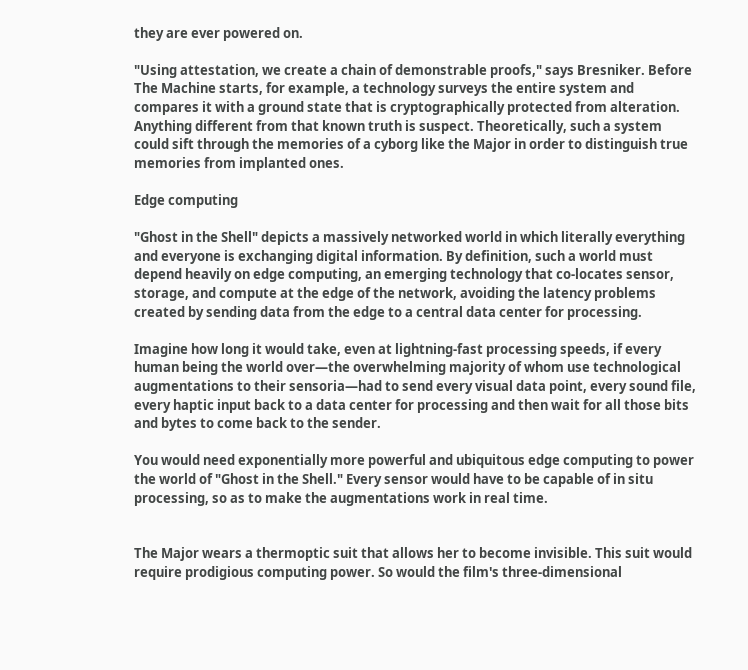they are ever powered on.

"Using attestation, we create a chain of demonstrable proofs," says Bresniker. Before The Machine starts, for example, a technology surveys the entire system and compares it with a ground state that is cryptographically protected from alteration. Anything different from that known truth is suspect. Theoretically, such a system could sift through the memories of a cyborg like the Major in order to distinguish true memories from implanted ones.

Edge computing

"Ghost in the Shell" depicts a massively networked world in which literally everything and everyone is exchanging digital information. By definition, such a world must depend heavily on edge computing, an emerging technology that co-locates sensor, storage, and compute at the edge of the network, avoiding the latency problems created by sending data from the edge to a central data center for processing.

Imagine how long it would take, even at lightning-fast processing speeds, if every human being the world over—the overwhelming majority of whom use technological augmentations to their sensoria—had to send every visual data point, every sound file, every haptic input back to a data center for processing and then wait for all those bits and bytes to come back to the sender.

You would need exponentially more powerful and ubiquitous edge computing to power the world of "Ghost in the Shell." Every sensor would have to be capable of in situ processing, so as to make the augmentations work in real time.


The Major wears a thermoptic suit that allows her to become invisible. This suit would require prodigious computing power. So would the film's three-dimensional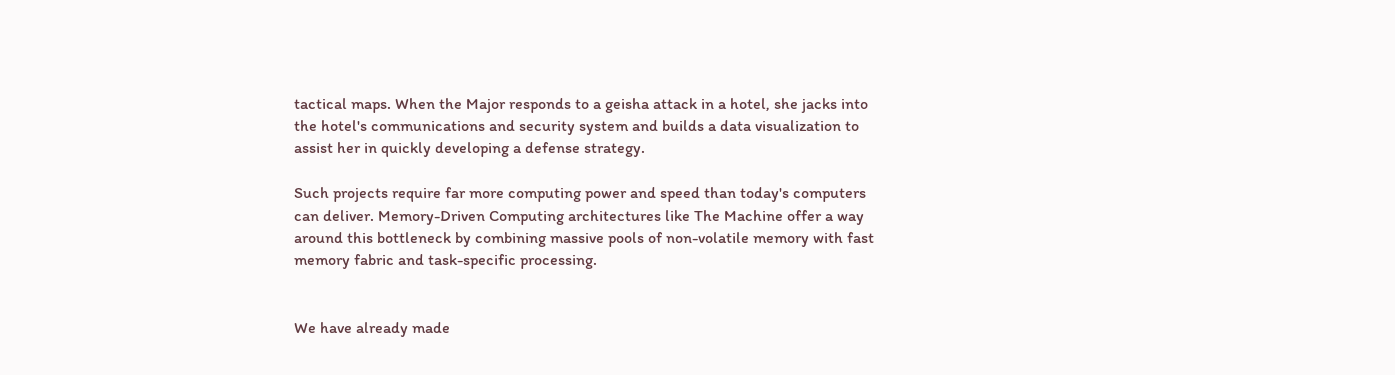tactical maps. When the Major responds to a geisha attack in a hotel, she jacks into the hotel's communications and security system and builds a data visualization to assist her in quickly developing a defense strategy.

Such projects require far more computing power and speed than today's computers can deliver. Memory-Driven Computing architectures like The Machine offer a way around this bottleneck by combining massive pools of non-volatile memory with fast memory fabric and task-specific processing.


We have already made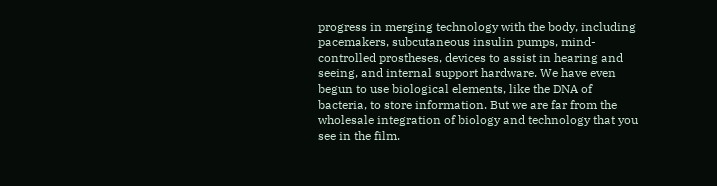progress in merging technology with the body, including pacemakers, subcutaneous insulin pumps, mind-controlled prostheses, devices to assist in hearing and seeing, and internal support hardware. We have even begun to use biological elements, like the DNA of bacteria, to store information. But we are far from the wholesale integration of biology and technology that you see in the film.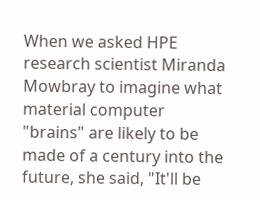When we asked HPE research scientist Miranda Mowbray to imagine what material computer "brains" are likely to be made of a century into the future, she said, "It'll be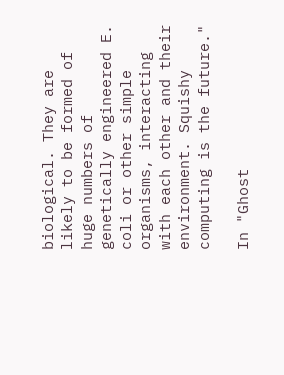biological. They are likely to be formed of huge numbers of genetically engineered E. coli or other simple organisms, interacting with each other and their environment. Squishy computing is the future."

In "Ghost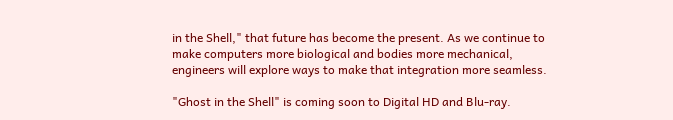in the Shell," that future has become the present. As we continue to make computers more biological and bodies more mechanical, engineers will explore ways to make that integration more seamless.

"Ghost in the Shell" is coming soon to Digital HD and Blu-ray.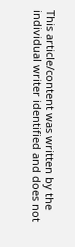This article/content was written by the individual writer identified and does not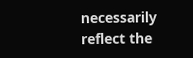necessarily reflect the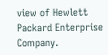view of Hewlett Packard Enterprise Company.